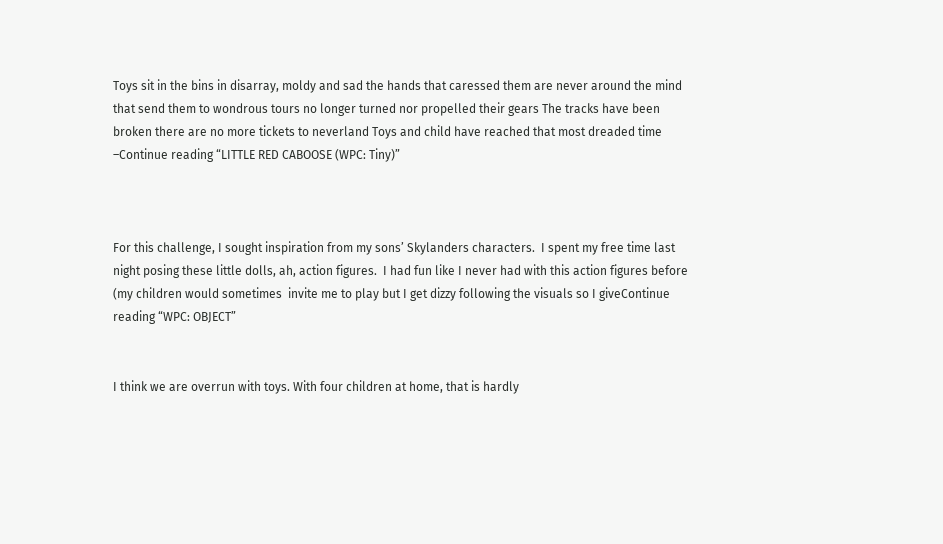Toys sit in the bins in disarray, moldy and sad the hands that caressed them are never around the mind that send them to wondrous tours no longer turned nor propelled their gears The tracks have been broken there are no more tickets to neverland Toys and child have reached that most dreaded time –Continue reading “LITTLE RED CABOOSE (WPC: Tiny)”



For this challenge, I sought inspiration from my sons’ Skylanders characters.  I spent my free time last night posing these little dolls, ah, action figures.  I had fun like I never had with this action figures before (my children would sometimes  invite me to play but I get dizzy following the visuals so I giveContinue reading “WPC: OBJECT”


I think we are overrun with toys. With four children at home, that is hardly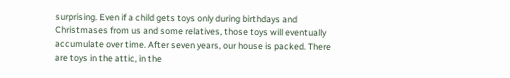surprising. Even if a child gets toys only during birthdays and Christmases from us and some relatives, those toys will eventually accumulate over time. After seven years, our house is packed. There are toys in the attic, in the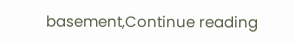basement,Continue reading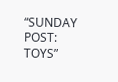“SUNDAY POST: TOYS”